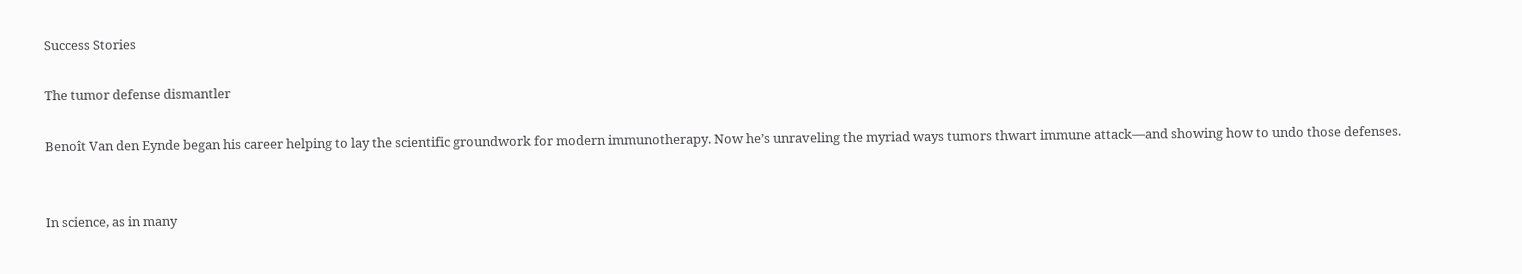Success Stories

The tumor defense dismantler

Benoît Van den Eynde began his career helping to lay the scientific groundwork for modern immunotherapy. Now he’s unraveling the myriad ways tumors thwart immune attack—and showing how to undo those defenses.


In science, as in many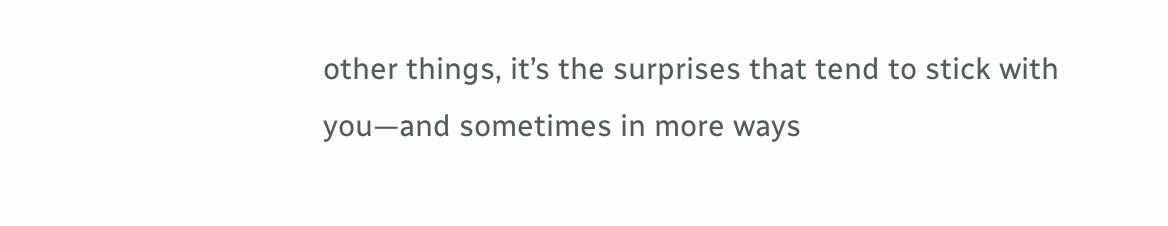other things, it’s the surprises that tend to stick with you—and sometimes in more ways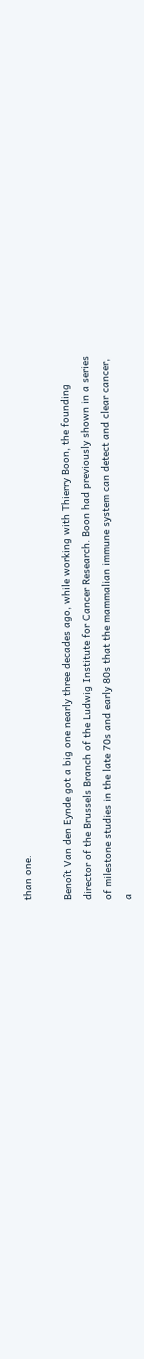than one.

Benoît Van den Eynde got a big one nearly three decades ago, while working with Thierry Boon, the founding director of the Brussels Branch of the Ludwig Institute for Cancer Research. Boon had previously shown in a series of milestone studies in the late 70s and early 80s that the mammalian immune system can detect and clear cancer, a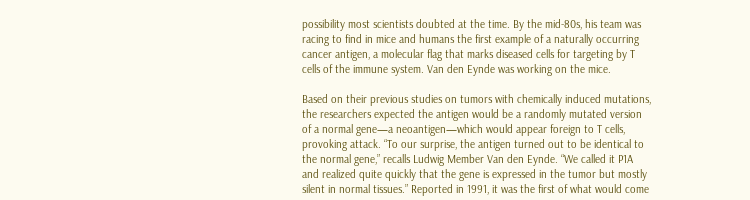possibility most scientists doubted at the time. By the mid-80s, his team was racing to find in mice and humans the first example of a naturally occurring cancer antigen, a molecular flag that marks diseased cells for targeting by T cells of the immune system. Van den Eynde was working on the mice.

Based on their previous studies on tumors with chemically induced mutations, the researchers expected the antigen would be a randomly mutated version of a normal gene—a neoantigen—which would appear foreign to T cells, provoking attack. “To our surprise, the antigen turned out to be identical to the normal gene,” recalls Ludwig Member Van den Eynde. “We called it P1A and realized quite quickly that the gene is expressed in the tumor but mostly silent in normal tissues.” Reported in 1991, it was the first of what would come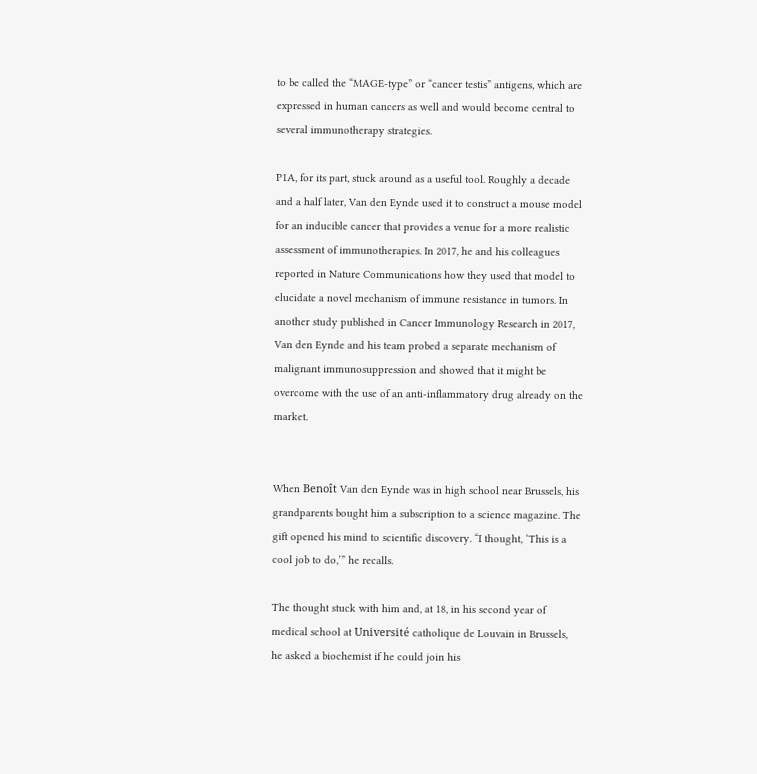to be called the “MAGE-type” or “cancer testis” antigens, which are expressed in human cancers as well and would become central to several immunotherapy strategies.

P1A, for its part, stuck around as a useful tool. Roughly a decade and a half later, Van den Eynde used it to construct a mouse model for an inducible cancer that provides a venue for a more realistic assessment of immunotherapies. In 2017, he and his colleagues reported in Nature Communications how they used that model to elucidate a novel mechanism of immune resistance in tumors. In another study published in Cancer Immunology Research in 2017, Van den Eynde and his team probed a separate mechanism of malignant immunosuppression and showed that it might be overcome with the use of an anti-inflammatory drug already on the market.


When Benoît Van den Eynde was in high school near Brussels, his grandparents bought him a subscription to a science magazine. The gift opened his mind to scientific discovery. “I thought, ‘This is a cool job to do,’” he recalls.

The thought stuck with him and, at 18, in his second year of medical school at Université catholique de Louvain in Brussels, he asked a biochemist if he could join his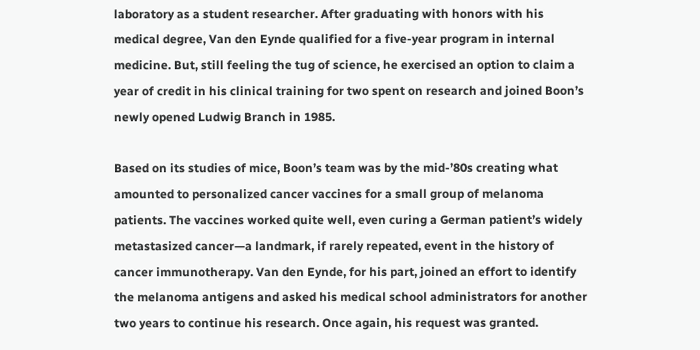laboratory as a student researcher. After graduating with honors with his medical degree, Van den Eynde qualified for a five-year program in internal medicine. But, still feeling the tug of science, he exercised an option to claim a year of credit in his clinical training for two spent on research and joined Boon’s newly opened Ludwig Branch in 1985.

Based on its studies of mice, Boon’s team was by the mid-’80s creating what amounted to personalized cancer vaccines for a small group of melanoma patients. The vaccines worked quite well, even curing a German patient’s widely metastasized cancer—a landmark, if rarely repeated, event in the history of cancer immunotherapy. Van den Eynde, for his part, joined an effort to identify the melanoma antigens and asked his medical school administrators for another two years to continue his research. Once again, his request was granted.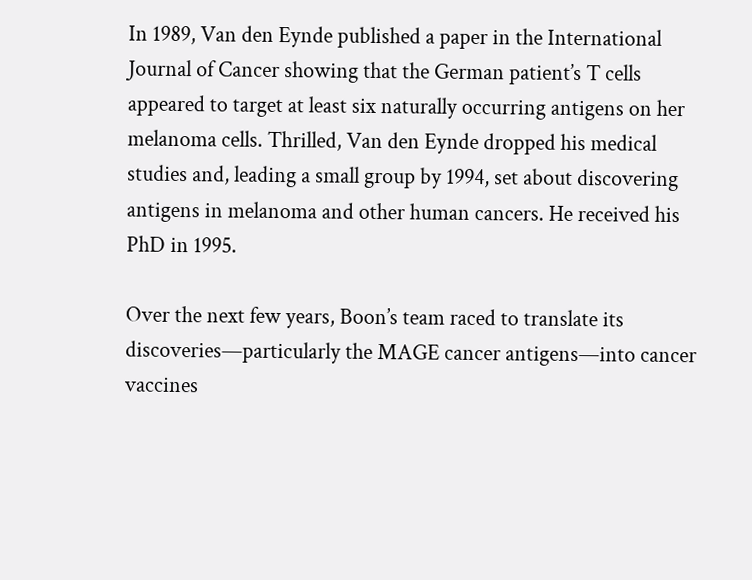In 1989, Van den Eynde published a paper in the International Journal of Cancer showing that the German patient’s T cells appeared to target at least six naturally occurring antigens on her melanoma cells. Thrilled, Van den Eynde dropped his medical studies and, leading a small group by 1994, set about discovering antigens in melanoma and other human cancers. He received his PhD in 1995.

Over the next few years, Boon’s team raced to translate its discoveries—particularly the MAGE cancer antigens—into cancer vaccines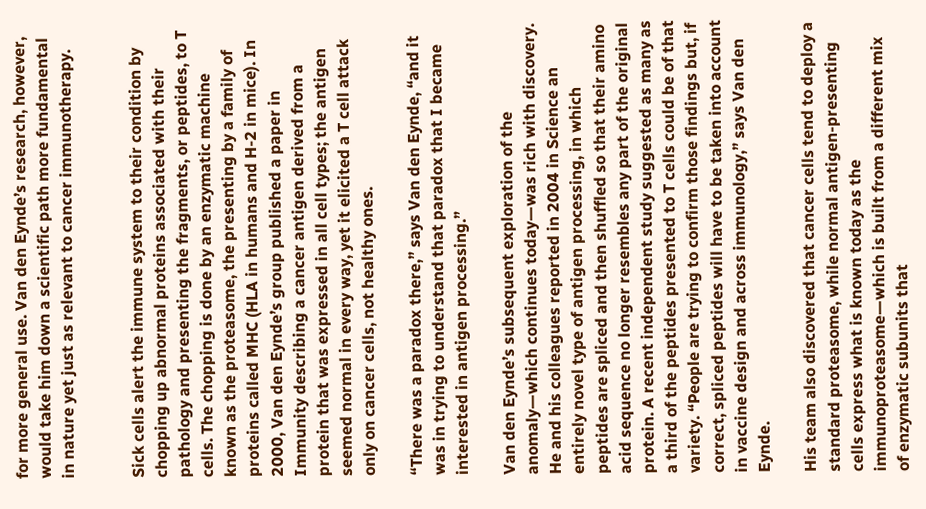for more general use. Van den Eynde’s research, however, would take him down a scientific path more fundamental in nature yet just as relevant to cancer immunotherapy.


Sick cells alert the immune system to their condition by chopping up abnormal proteins associated with their pathology and presenting the fragments, or peptides, to T cells. The chopping is done by an enzymatic machine known as the proteasome, the presenting by a family of proteins called MHC (HLA in humans and H-2 in mice). In 2000, Van den Eynde’s group published a paper in Immunity describing a cancer antigen derived from a protein that was expressed in all cell types; the antigen seemed normal in every way, yet it elicited a T cell attack only on cancer cells, not healthy ones.

“There was a paradox there,” says Van den Eynde, “and it was in trying to understand that paradox that I became interested in antigen processing.”

Van den Eynde’s subsequent exploration of the anomaly—which continues today—was rich with discovery. He and his colleagues reported in 2004 in Science an entirely novel type of antigen processing, in which peptides are spliced and then shuffled so that their amino acid sequence no longer resembles any part of the original protein. A recent independent study suggested as many as a third of the peptides presented to T cells could be of that variety. “People are trying to confirm those findings but, if correct, spliced peptides will have to be taken into account in vaccine design and across immunology,” says Van den Eynde.

His team also discovered that cancer cells tend to deploy a standard proteasome, while normal antigen-presenting cells express what is known today as the immunoproteasome—which is built from a different mix of enzymatic subunits that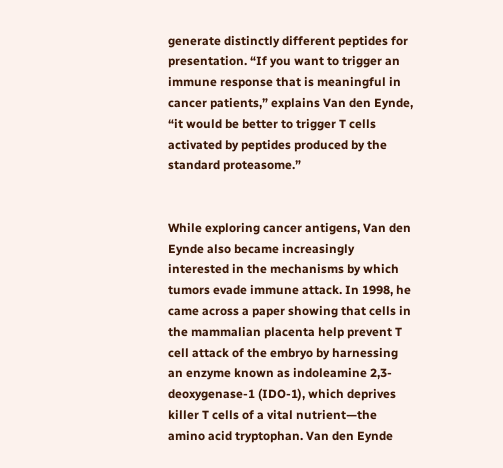generate distinctly different peptides for presentation. “If you want to trigger an immune response that is meaningful in cancer patients,” explains Van den Eynde, “it would be better to trigger T cells activated by peptides produced by the standard proteasome.”


While exploring cancer antigens, Van den Eynde also became increasingly interested in the mechanisms by which tumors evade immune attack. In 1998, he came across a paper showing that cells in the mammalian placenta help prevent T cell attack of the embryo by harnessing an enzyme known as indoleamine 2,3-deoxygenase-1 (IDO-1), which deprives killer T cells of a vital nutrient—the amino acid tryptophan. Van den Eynde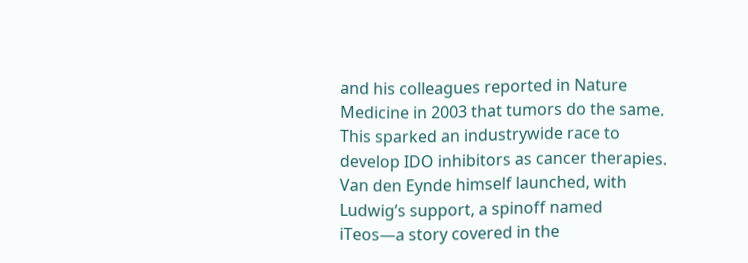and his colleagues reported in Nature Medicine in 2003 that tumors do the same. This sparked an industrywide race to develop IDO inhibitors as cancer therapies. Van den Eynde himself launched, with Ludwig’s support, a spinoff named iTeos—a story covered in the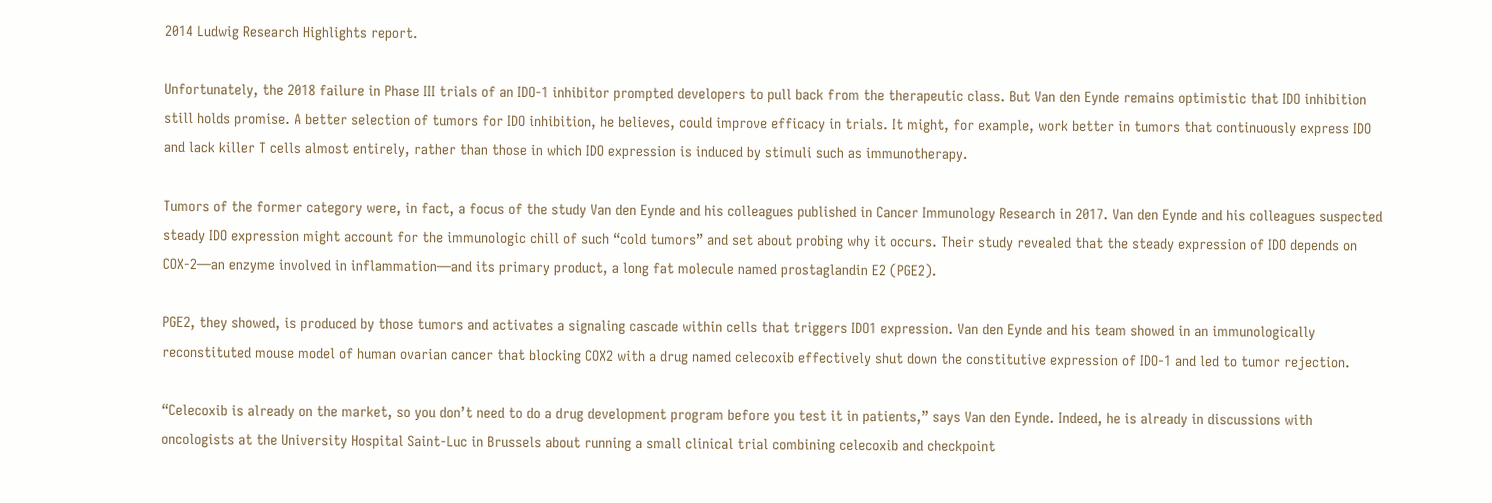2014 Ludwig Research Highlights report.

Unfortunately, the 2018 failure in Phase III trials of an IDO-1 inhibitor prompted developers to pull back from the therapeutic class. But Van den Eynde remains optimistic that IDO inhibition still holds promise. A better selection of tumors for IDO inhibition, he believes, could improve efficacy in trials. It might, for example, work better in tumors that continuously express IDO and lack killer T cells almost entirely, rather than those in which IDO expression is induced by stimuli such as immunotherapy.

Tumors of the former category were, in fact, a focus of the study Van den Eynde and his colleagues published in Cancer Immunology Research in 2017. Van den Eynde and his colleagues suspected steady IDO expression might account for the immunologic chill of such “cold tumors” and set about probing why it occurs. Their study revealed that the steady expression of IDO depends on COX-2—an enzyme involved in inflammation—and its primary product, a long fat molecule named prostaglandin E2 (PGE2).

PGE2, they showed, is produced by those tumors and activates a signaling cascade within cells that triggers IDO1 expression. Van den Eynde and his team showed in an immunologically reconstituted mouse model of human ovarian cancer that blocking COX2 with a drug named celecoxib effectively shut down the constitutive expression of IDO-1 and led to tumor rejection.

“Celecoxib is already on the market, so you don’t need to do a drug development program before you test it in patients,” says Van den Eynde. Indeed, he is already in discussions with oncologists at the University Hospital Saint-Luc in Brussels about running a small clinical trial combining celecoxib and checkpoint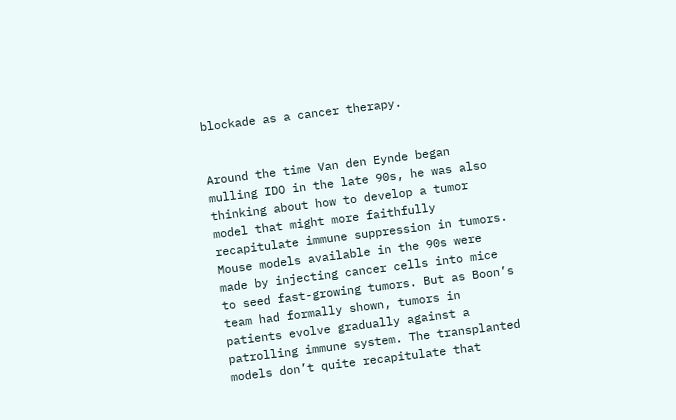blockade as a cancer therapy.


Around the time Van den Eynde began mulling IDO in the late 90s, he was also thinking about how to develop a tumor model that might more faithfully recapitulate immune suppression in tumors. Mouse models available in the 90s were made by injecting cancer cells into mice to seed fast-growing tumors. But as Boon’s team had formally shown, tumors in patients evolve gradually against a patrolling immune system. The transplanted models don’t quite recapitulate that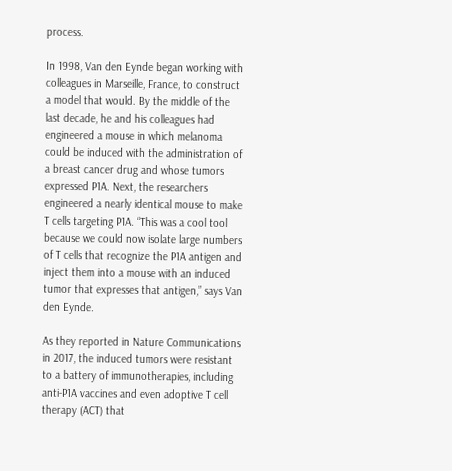process.

In 1998, Van den Eynde began working with colleagues in Marseille, France, to construct a model that would. By the middle of the last decade, he and his colleagues had engineered a mouse in which melanoma could be induced with the administration of a breast cancer drug and whose tumors expressed P1A. Next, the researchers engineered a nearly identical mouse to make T cells targeting P1A. “This was a cool tool because we could now isolate large numbers of T cells that recognize the P1A antigen and inject them into a mouse with an induced tumor that expresses that antigen,” says Van den Eynde.

As they reported in Nature Communications in 2017, the induced tumors were resistant to a battery of immunotherapies, including anti-P1A vaccines and even adoptive T cell therapy (ACT) that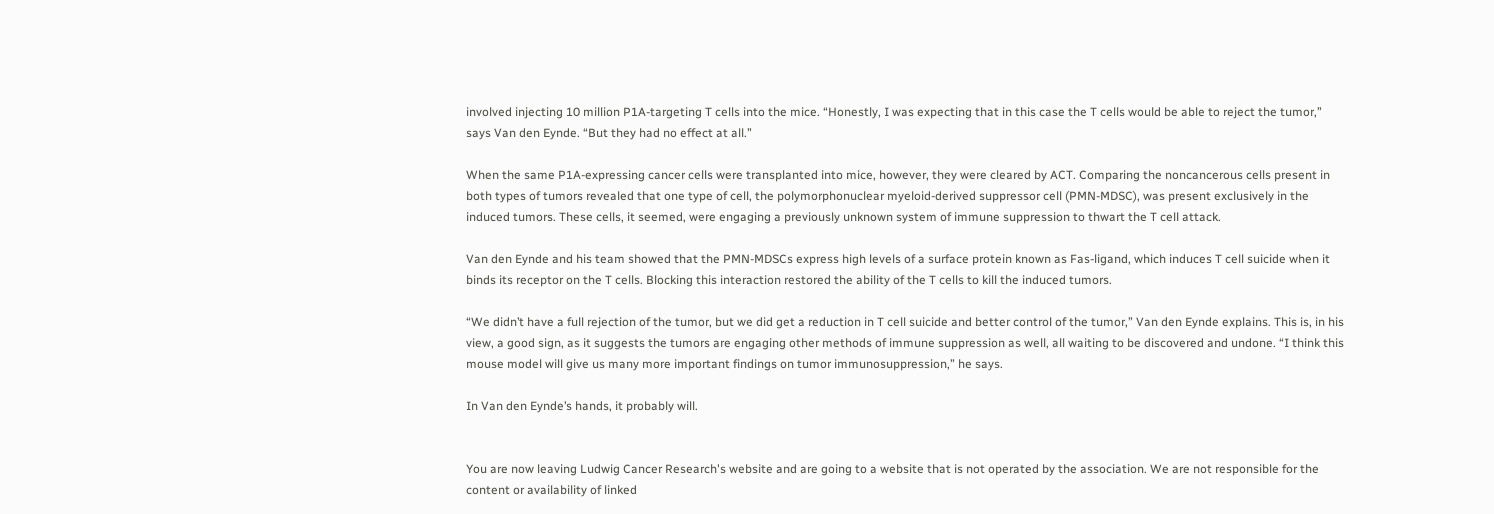involved injecting 10 million P1A-targeting T cells into the mice. “Honestly, I was expecting that in this case the T cells would be able to reject the tumor,” says Van den Eynde. “But they had no effect at all.”

When the same P1A-expressing cancer cells were transplanted into mice, however, they were cleared by ACT. Comparing the noncancerous cells present in both types of tumors revealed that one type of cell, the polymorphonuclear myeloid-derived suppressor cell (PMN-MDSC), was present exclusively in the induced tumors. These cells, it seemed, were engaging a previously unknown system of immune suppression to thwart the T cell attack.

Van den Eynde and his team showed that the PMN-MDSCs express high levels of a surface protein known as Fas-ligand, which induces T cell suicide when it binds its receptor on the T cells. Blocking this interaction restored the ability of the T cells to kill the induced tumors.

“We didn’t have a full rejection of the tumor, but we did get a reduction in T cell suicide and better control of the tumor,” Van den Eynde explains. This is, in his view, a good sign, as it suggests the tumors are engaging other methods of immune suppression as well, all waiting to be discovered and undone. “I think this mouse model will give us many more important findings on tumor immunosuppression,” he says.

In Van den Eynde’s hands, it probably will.


You are now leaving Ludwig Cancer Research's website and are going to a website that is not operated by the association. We are not responsible for the content or availability of linked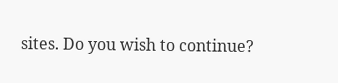sites. Do you wish to continue?